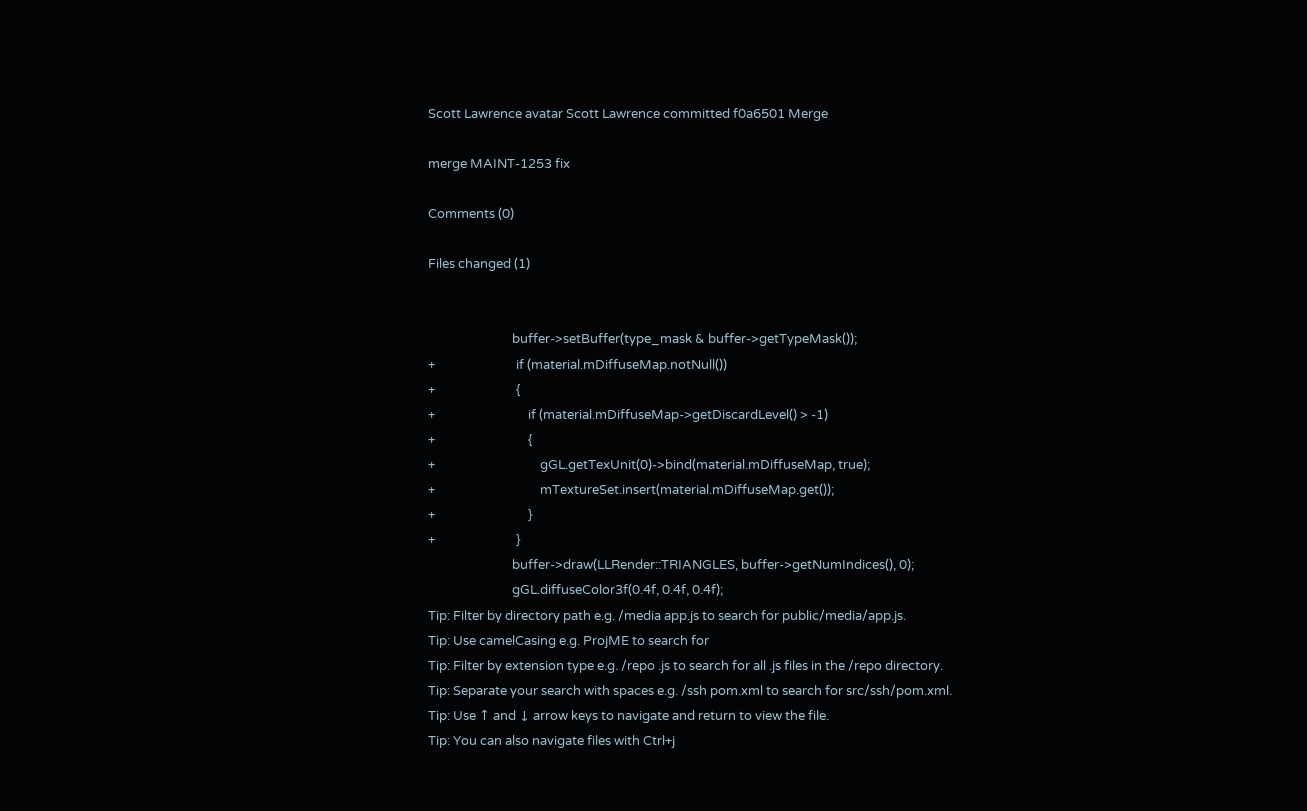Scott Lawrence avatar Scott Lawrence committed f0a6501 Merge

merge MAINT-1253 fix

Comments (0)

Files changed (1)


                            buffer->setBuffer(type_mask & buffer->getTypeMask());
+                           if (material.mDiffuseMap.notNull())
+                           {
+                               if (material.mDiffuseMap->getDiscardLevel() > -1)
+                               {
+                                   gGL.getTexUnit(0)->bind(material.mDiffuseMap, true);
+                                   mTextureSet.insert(material.mDiffuseMap.get());
+                               }
+                           }
                            buffer->draw(LLRender::TRIANGLES, buffer->getNumIndices(), 0);
                            gGL.diffuseColor3f(0.4f, 0.4f, 0.4f);
Tip: Filter by directory path e.g. /media app.js to search for public/media/app.js.
Tip: Use camelCasing e.g. ProjME to search for
Tip: Filter by extension type e.g. /repo .js to search for all .js files in the /repo directory.
Tip: Separate your search with spaces e.g. /ssh pom.xml to search for src/ssh/pom.xml.
Tip: Use ↑ and ↓ arrow keys to navigate and return to view the file.
Tip: You can also navigate files with Ctrl+j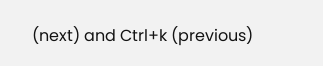(next) and Ctrl+k (previous)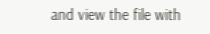and view the file with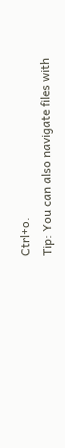Ctrl+o.
Tip: You can also navigate files with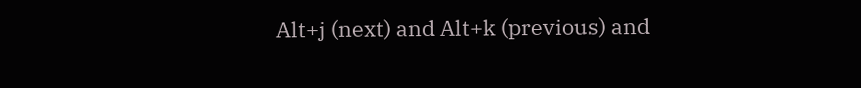Alt+j (next) and Alt+k (previous) and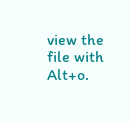view the file with Alt+o.